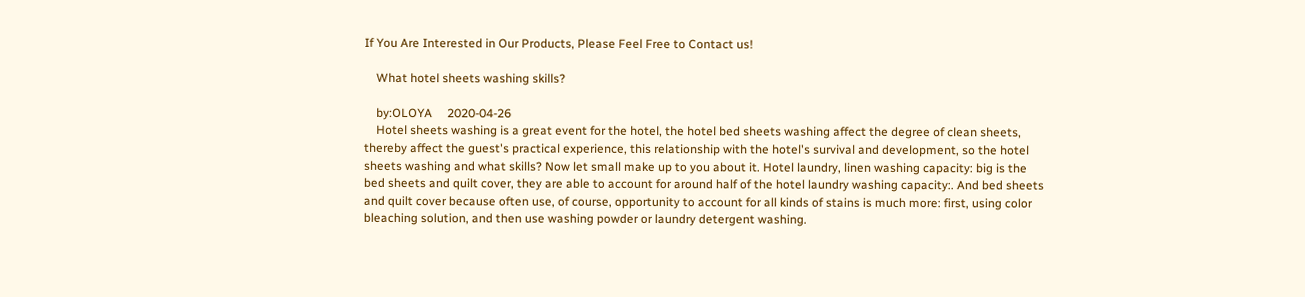If You Are Interested in Our Products, Please Feel Free to Contact us!

    What hotel sheets washing skills?

    by:OLOYA     2020-04-26
    Hotel sheets washing is a great event for the hotel, the hotel bed sheets washing affect the degree of clean sheets, thereby affect the guest's practical experience, this relationship with the hotel's survival and development, so the hotel sheets washing and what skills? Now let small make up to you about it. Hotel laundry, linen washing capacity: big is the bed sheets and quilt cover, they are able to account for around half of the hotel laundry washing capacity:. And bed sheets and quilt cover because often use, of course, opportunity to account for all kinds of stains is much more: first, using color bleaching solution, and then use washing powder or laundry detergent washing.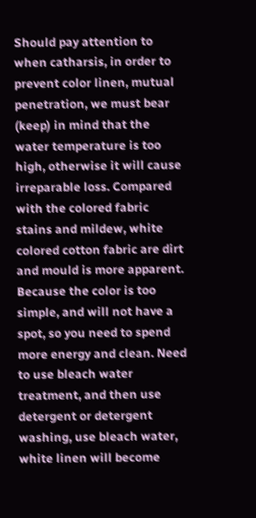Should pay attention to when catharsis, in order to prevent color linen, mutual penetration, we must bear (keep) in mind that the water temperature is too high, otherwise it will cause irreparable loss. Compared with the colored fabric stains and mildew, white colored cotton fabric are dirt and mould is more apparent. Because the color is too simple, and will not have a spot, so you need to spend more energy and clean. Need to use bleach water treatment, and then use detergent or detergent washing, use bleach water, white linen will become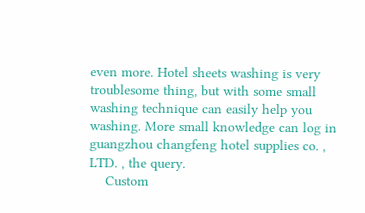even more. Hotel sheets washing is very troublesome thing, but with some small washing technique can easily help you washing. More small knowledge can log in guangzhou changfeng hotel supplies co. , LTD. , the query.
    Custom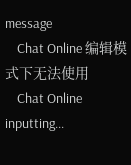message
    Chat Online 编辑模式下无法使用
    Chat Online inputting...